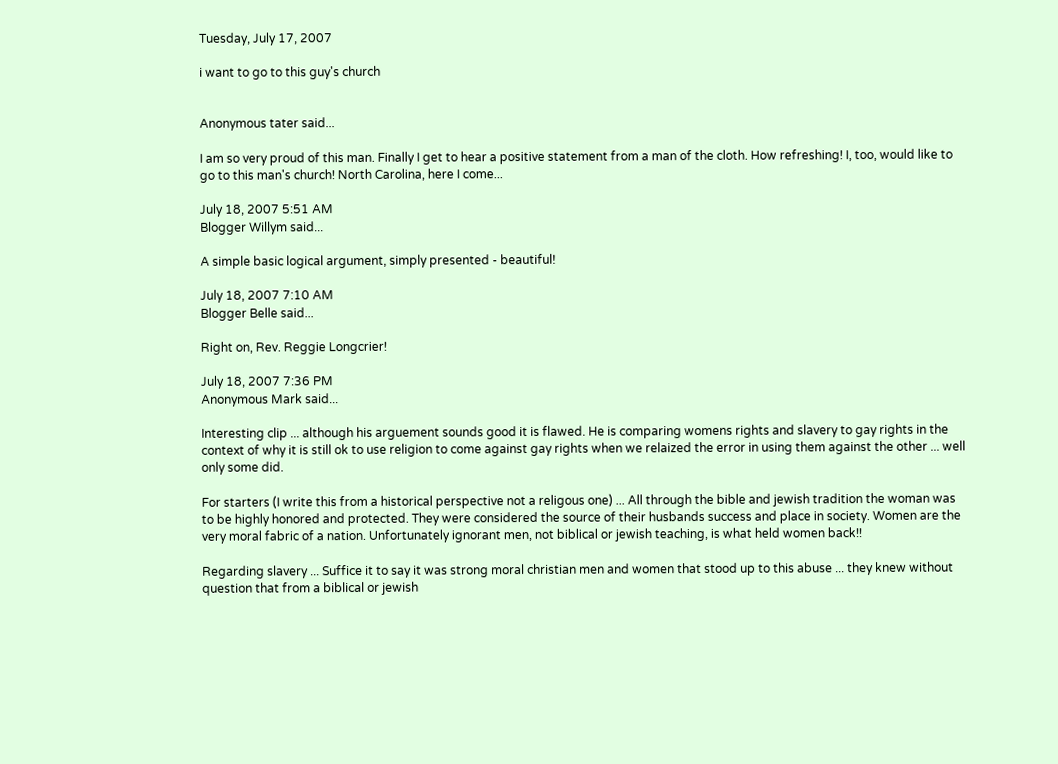Tuesday, July 17, 2007

i want to go to this guy's church


Anonymous tater said...

I am so very proud of this man. Finally I get to hear a positive statement from a man of the cloth. How refreshing! I, too, would like to go to this man's church! North Carolina, here I come...

July 18, 2007 5:51 AM
Blogger Willym said...

A simple basic logical argument, simply presented - beautiful!

July 18, 2007 7:10 AM
Blogger Belle said...

Right on, Rev. Reggie Longcrier!

July 18, 2007 7:36 PM
Anonymous Mark said...

Interesting clip ... although his arguement sounds good it is flawed. He is comparing womens rights and slavery to gay rights in the context of why it is still ok to use religion to come against gay rights when we relaized the error in using them against the other ... well only some did.

For starters (I write this from a historical perspective not a religous one) ... All through the bible and jewish tradition the woman was to be highly honored and protected. They were considered the source of their husbands success and place in society. Women are the very moral fabric of a nation. Unfortunately ignorant men, not biblical or jewish teaching, is what held women back!!

Regarding slavery ... Suffice it to say it was strong moral christian men and women that stood up to this abuse ... they knew without question that from a biblical or jewish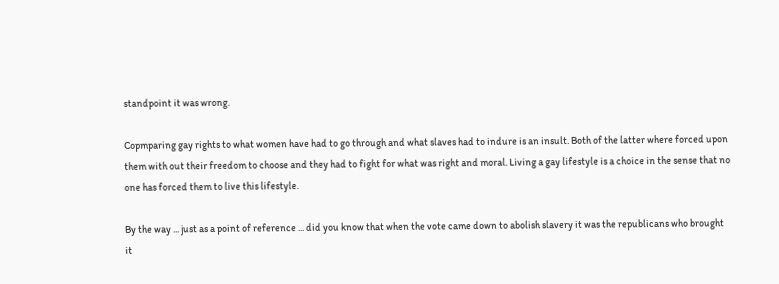standpoint it was wrong.

Copmparing gay rights to what women have had to go through and what slaves had to indure is an insult. Both of the latter where forced upon them with out their freedom to choose and they had to fight for what was right and moral. Living a gay lifestyle is a choice in the sense that no one has forced them to live this lifestyle.

By the way ... just as a point of reference ... did you know that when the vote came down to abolish slavery it was the republicans who brought it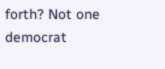forth? Not one democrat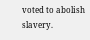voted to abolish slavery.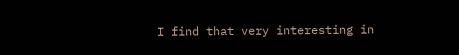I find that very interesting in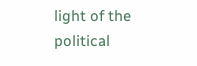light of the political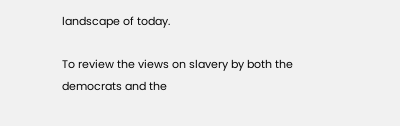landscape of today.

To review the views on slavery by both the democrats and the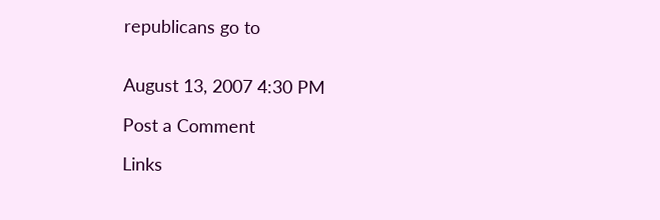republicans go to


August 13, 2007 4:30 PM

Post a Comment

Links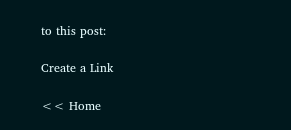to this post:

Create a Link

<< Home